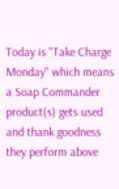Today is "Take Charge Monday" which means a Soap Commander product(s) gets used and thank goodness they perform above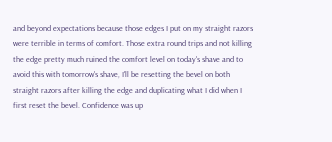and beyond expectations because those edges I put on my straight razors were terrible in terms of comfort. Those extra round trips and not killing the edge pretty much ruined the comfort level on today's shave and to avoid this with tomorrow's shave, I'll be resetting the bevel on both straight razors after killing the edge and duplicating what I did when I first reset the bevel. Confidence was up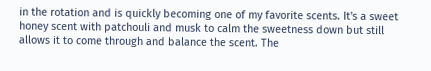in the rotation and is quickly becoming one of my favorite scents. It's a sweet honey scent with patchouli and musk to calm the sweetness down but still allows it to come through and balance the scent. The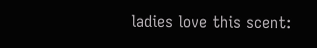ladies love this scent: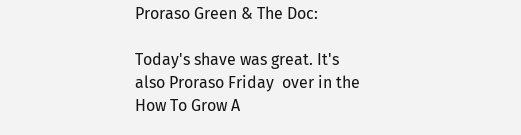Proraso Green & The Doc:

Today's shave was great. It's also Proraso Friday  over in the How To Grow A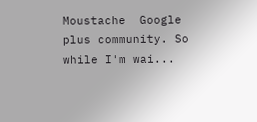Moustache  Google plus community. So while I'm wai...